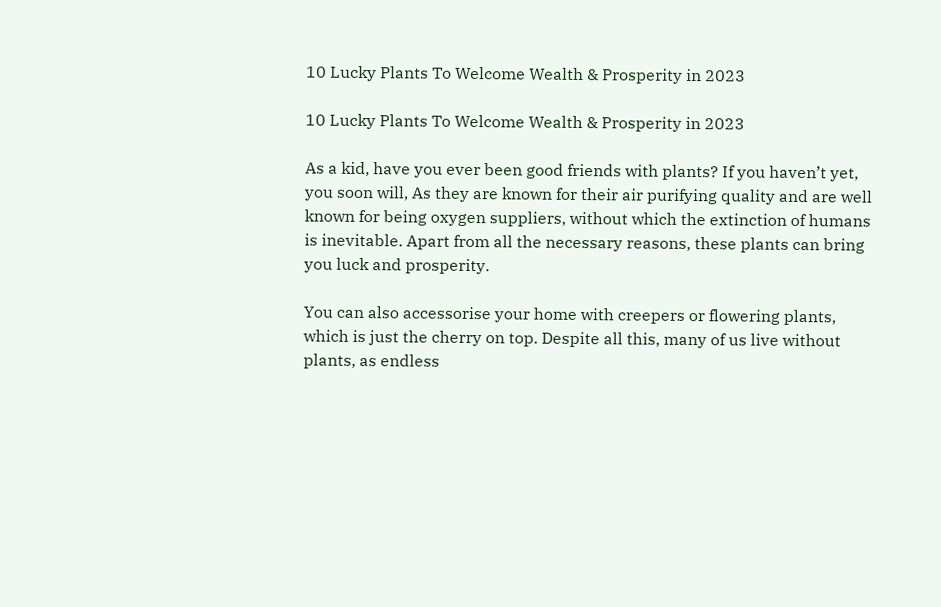10 Lucky Plants To Welcome Wealth & Prosperity in 2023

10 Lucky Plants To Welcome Wealth & Prosperity in 2023

As a kid, have you ever been good friends with plants? If you haven’t yet, you soon will, As they are known for their air purifying quality and are well known for being oxygen suppliers, without which the extinction of humans is inevitable. Apart from all the necessary reasons, these plants can bring you luck and prosperity.

You can also accessorise your home with creepers or flowering plants, which is just the cherry on top. Despite all this, many of us live without plants, as endless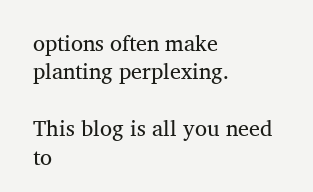options often make planting perplexing.

This blog is all you need to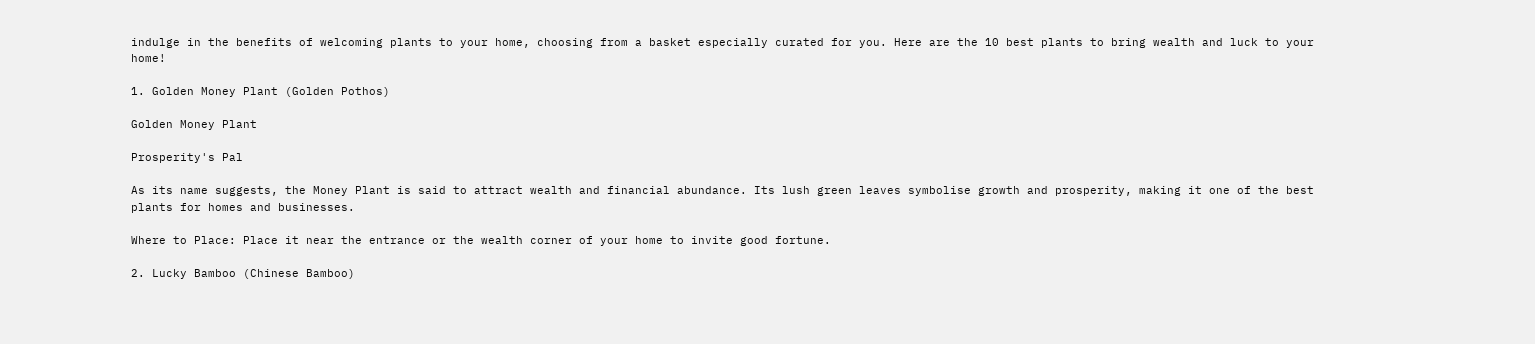indulge in the benefits of welcoming plants to your home, choosing from a basket especially curated for you. Here are the 10 best plants to bring wealth and luck to your home!

1. Golden Money Plant (Golden Pothos)

Golden Money Plant

Prosperity's Pal

As its name suggests, the Money Plant is said to attract wealth and financial abundance. Its lush green leaves symbolise growth and prosperity, making it one of the best plants for homes and businesses.

Where to Place: Place it near the entrance or the wealth corner of your home to invite good fortune.

2. Lucky Bamboo (Chinese Bamboo)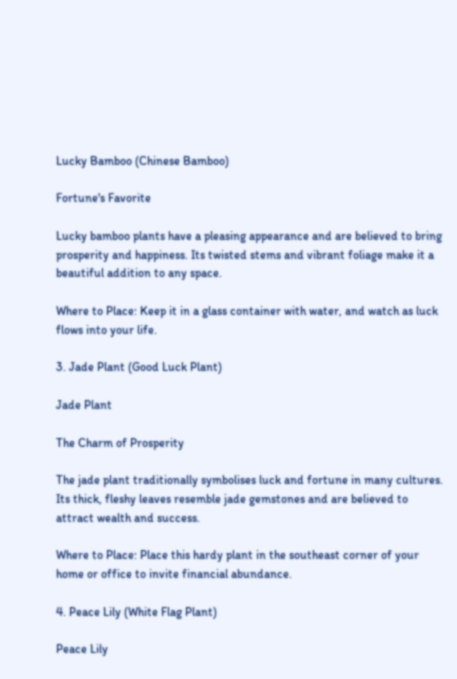Lucky Bamboo (Chinese Bamboo)

Fortune's Favorite

Lucky bamboo plants have a pleasing appearance and are believed to bring prosperity and happiness. Its twisted stems and vibrant foliage make it a beautiful addition to any space.

Where to Place: Keep it in a glass container with water, and watch as luck flows into your life.

3. Jade Plant (Good Luck Plant)

Jade Plant

The Charm of Prosperity

The jade plant traditionally symbolises luck and fortune in many cultures. Its thick, fleshy leaves resemble jade gemstones and are believed to attract wealth and success.

Where to Place: Place this hardy plant in the southeast corner of your home or office to invite financial abundance.

4. Peace Lily (White Flag Plant)

Peace Lily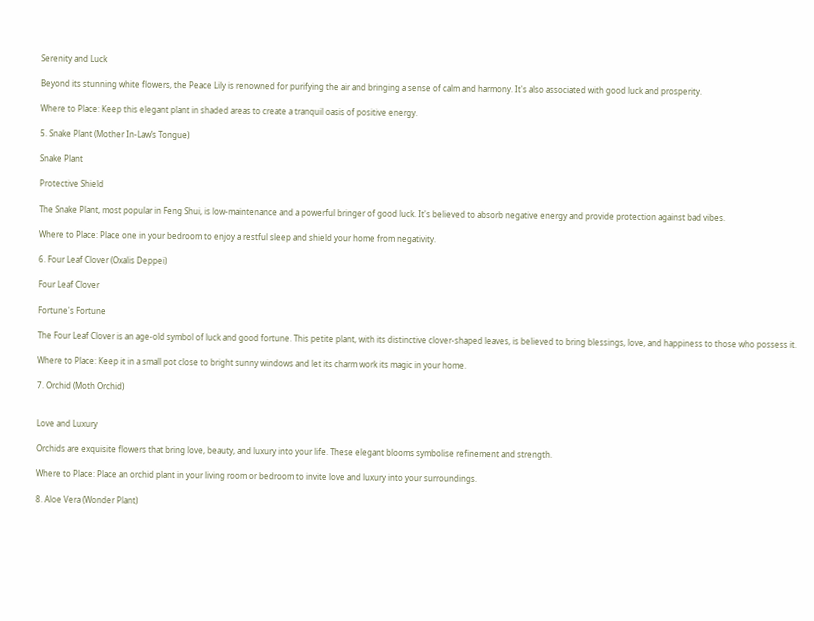Serenity and Luck

Beyond its stunning white flowers, the Peace Lily is renowned for purifying the air and bringing a sense of calm and harmony. It's also associated with good luck and prosperity.

Where to Place: Keep this elegant plant in shaded areas to create a tranquil oasis of positive energy.

5. Snake Plant (Mother In-Law’s Tongue)

Snake Plant

Protective Shield

The Snake Plant, most popular in Feng Shui, is low-maintenance and a powerful bringer of good luck. It's believed to absorb negative energy and provide protection against bad vibes.

Where to Place: Place one in your bedroom to enjoy a restful sleep and shield your home from negativity.

6. Four Leaf Clover (Oxalis Deppei)

Four Leaf Clover

Fortune's Fortune

The Four Leaf Clover is an age-old symbol of luck and good fortune. This petite plant, with its distinctive clover-shaped leaves, is believed to bring blessings, love, and happiness to those who possess it.

Where to Place: Keep it in a small pot close to bright sunny windows and let its charm work its magic in your home.

7. Orchid (Moth Orchid)


Love and Luxury

Orchids are exquisite flowers that bring love, beauty, and luxury into your life. These elegant blooms symbolise refinement and strength.

Where to Place: Place an orchid plant in your living room or bedroom to invite love and luxury into your surroundings.

8. Aloe Vera (Wonder Plant)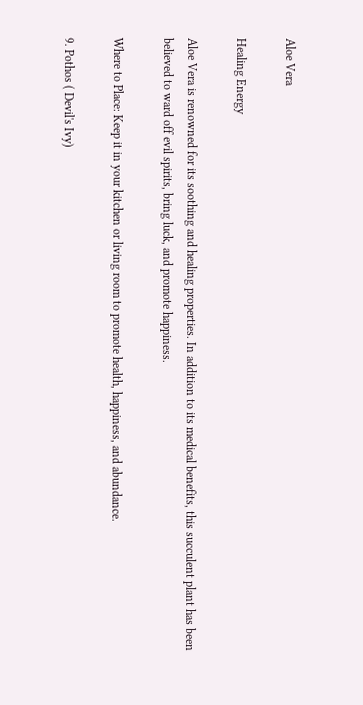Aloe Vera

Healing Energy

Aloe Vera is renowned for its soothing and healing properties. In addition to its medical benefits, this succulent plant has been believed to ward off evil spirits, bring luck, and promote happiness.

Where to Place: Keep it in your kitchen or living room to promote health, happiness, and abundance.

9. Pothos ( Devil's Ivy)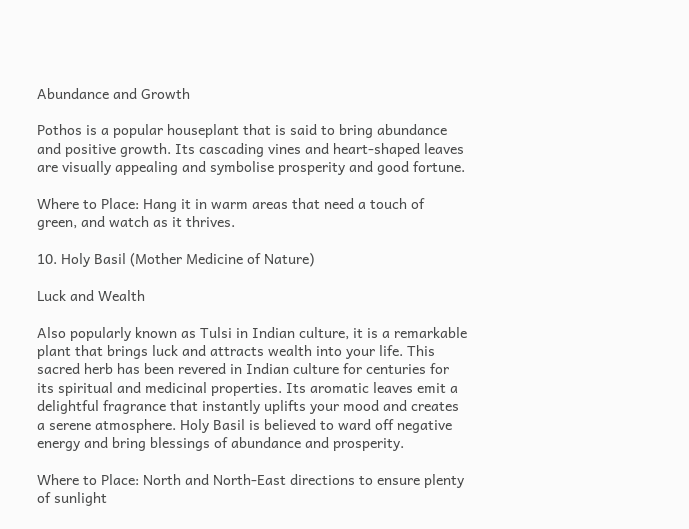Abundance and Growth

Pothos is a popular houseplant that is said to bring abundance and positive growth. Its cascading vines and heart-shaped leaves are visually appealing and symbolise prosperity and good fortune.

Where to Place: Hang it in warm areas that need a touch of green, and watch as it thrives.

10. Holy Basil (Mother Medicine of Nature)

Luck and Wealth

Also popularly known as Tulsi in Indian culture, it is a remarkable plant that brings luck and attracts wealth into your life. This sacred herb has been revered in Indian culture for centuries for its spiritual and medicinal properties. Its aromatic leaves emit a delightful fragrance that instantly uplifts your mood and creates a serene atmosphere. Holy Basil is believed to ward off negative energy and bring blessings of abundance and prosperity.

Where to Place: North and North-East directions to ensure plenty of sunlight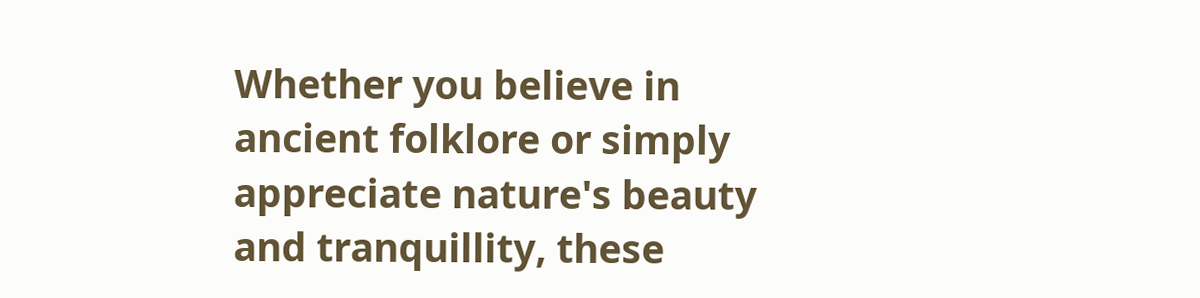Whether you believe in ancient folklore or simply appreciate nature's beauty and tranquillity, these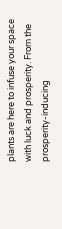plants are here to infuse your space with luck and prosperity. From the prosperity-inducing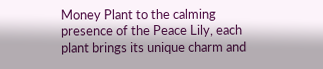Money Plant to the calming presence of the Peace Lily, each plant brings its unique charm and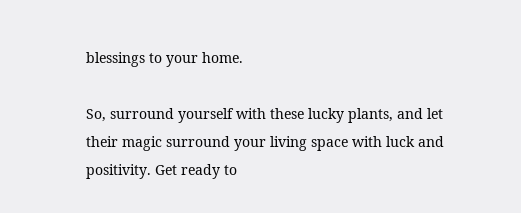blessings to your home.

So, surround yourself with these lucky plants, and let their magic surround your living space with luck and positivity. Get ready to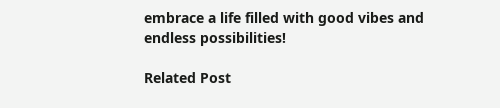embrace a life filled with good vibes and endless possibilities!

Related Post